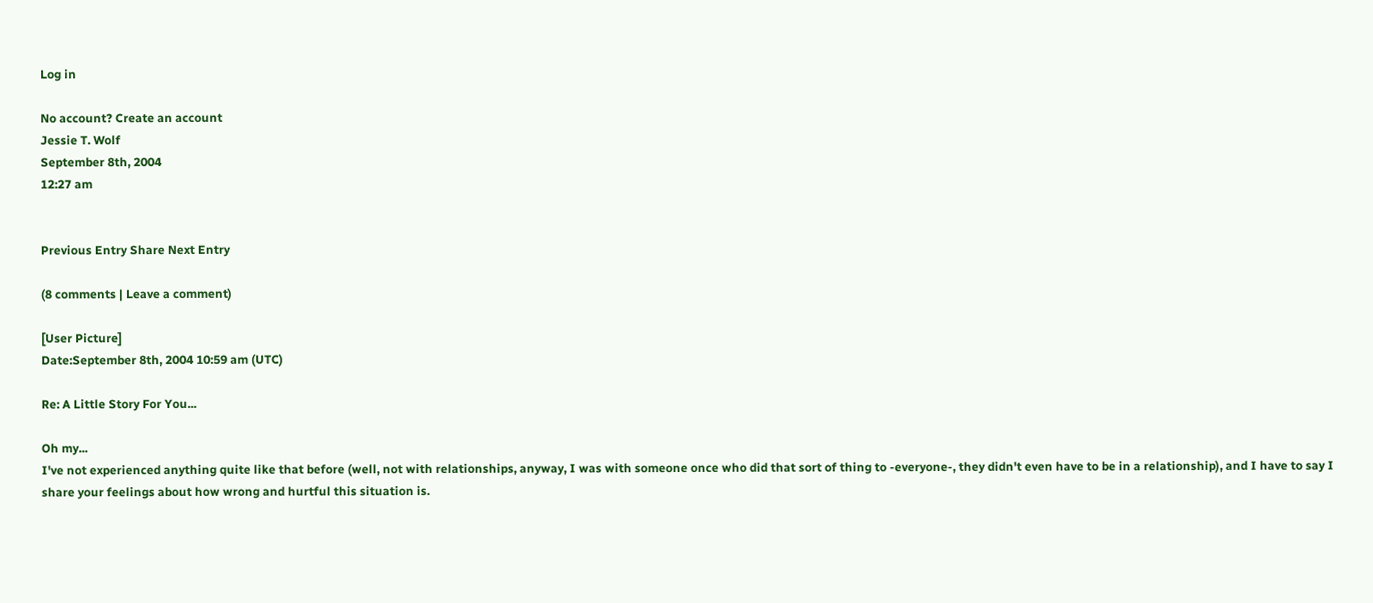Log in

No account? Create an account
Jessie T. Wolf
September 8th, 2004
12:27 am


Previous Entry Share Next Entry

(8 comments | Leave a comment)

[User Picture]
Date:September 8th, 2004 10:59 am (UTC)

Re: A Little Story For You...

Oh my...
I've not experienced anything quite like that before (well, not with relationships, anyway, I was with someone once who did that sort of thing to -everyone-, they didn't even have to be in a relationship), and I have to say I share your feelings about how wrong and hurtful this situation is.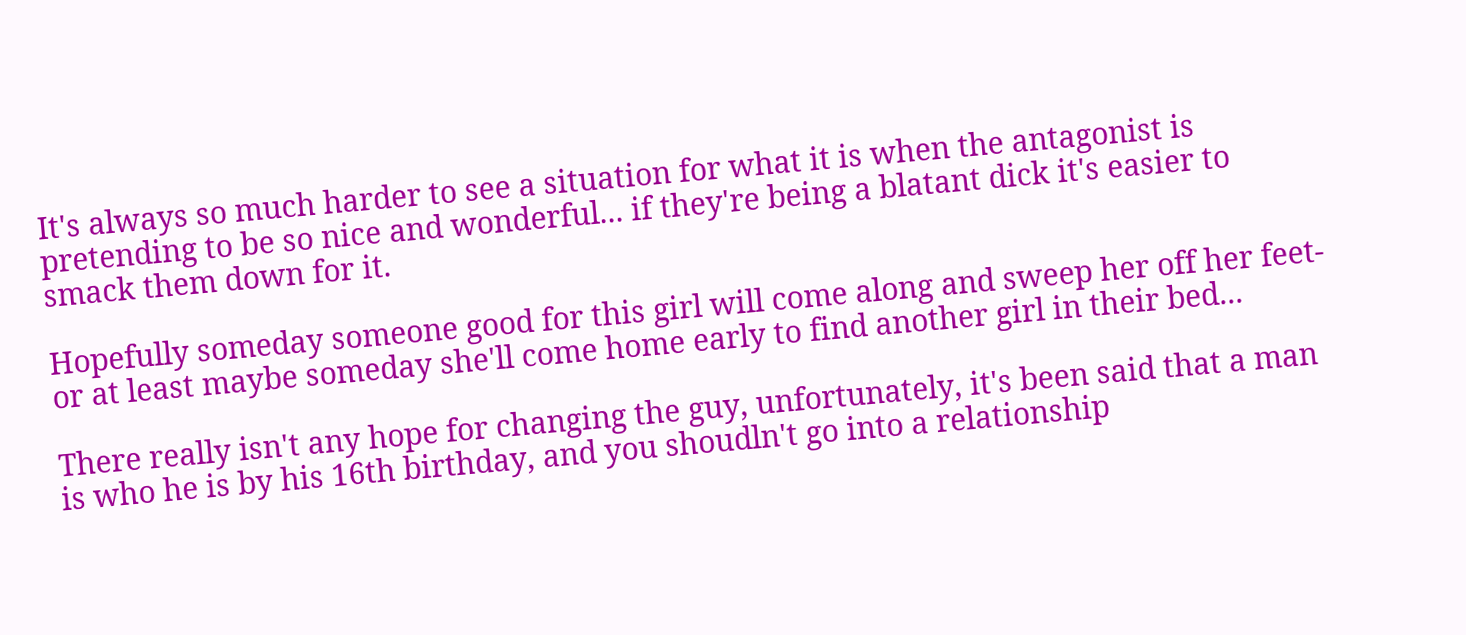It's always so much harder to see a situation for what it is when the antagonist is pretending to be so nice and wonderful... if they're being a blatant dick it's easier to smack them down for it.

Hopefully someday someone good for this girl will come along and sweep her off her feet- or at least maybe someday she'll come home early to find another girl in their bed...

There really isn't any hope for changing the guy, unfortunately, it's been said that a man is who he is by his 16th birthday, and you shoudln't go into a relationship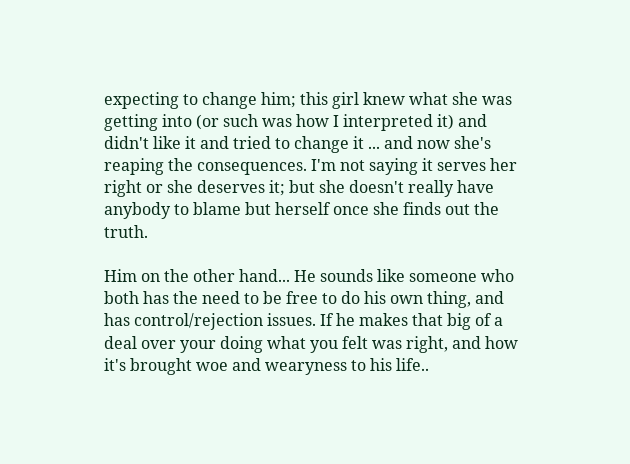expecting to change him; this girl knew what she was getting into (or such was how I interpreted it) and didn't like it and tried to change it ... and now she's reaping the consequences. I'm not saying it serves her right or she deserves it; but she doesn't really have anybody to blame but herself once she finds out the truth.

Him on the other hand... He sounds like someone who both has the need to be free to do his own thing, and has control/rejection issues. If he makes that big of a deal over your doing what you felt was right, and how it's brought woe and wearyness to his life..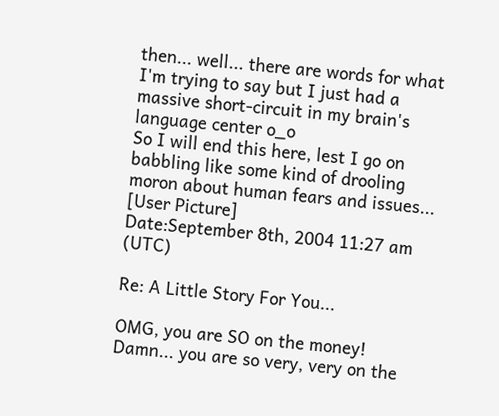then... well... there are words for what I'm trying to say but I just had a massive short-circuit in my brain's language center o_o
So I will end this here, lest I go on babbling like some kind of drooling moron about human fears and issues...
[User Picture]
Date:September 8th, 2004 11:27 am (UTC)

Re: A Little Story For You...

OMG, you are SO on the money! Damn... you are so very, very on the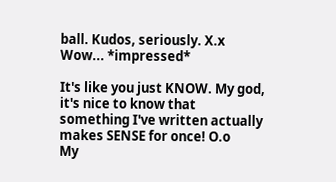ball. Kudos, seriously. X.x Wow... *impressed*

It's like you just KNOW. My god, it's nice to know that something I've written actually makes SENSE for once! O.o
My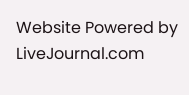Website Powered by LiveJournal.com